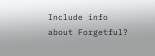Include info about Forgetful?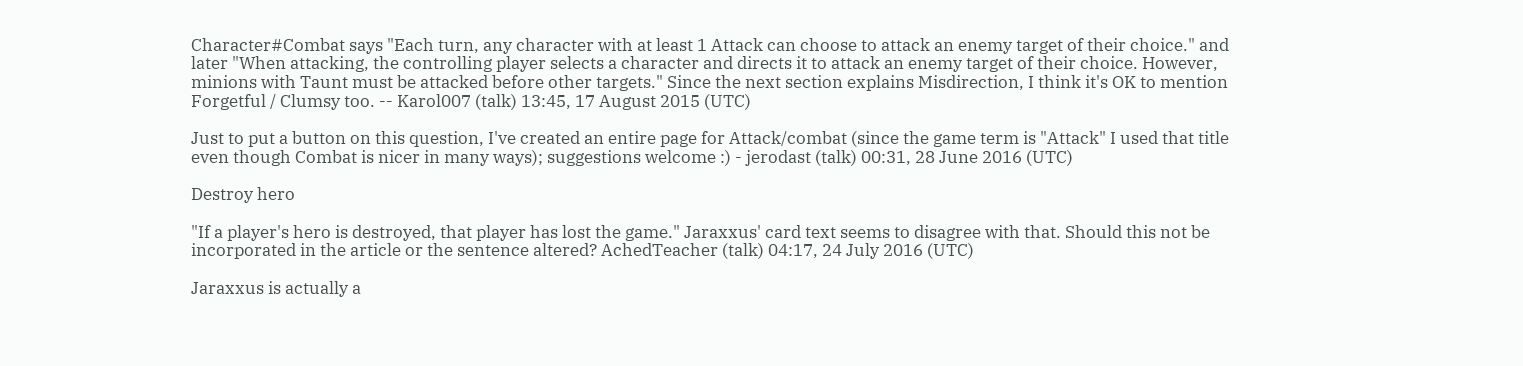Character#Combat says "Each turn, any character with at least 1 Attack can choose to attack an enemy target of their choice." and later "When attacking, the controlling player selects a character and directs it to attack an enemy target of their choice. However, minions with Taunt must be attacked before other targets." Since the next section explains Misdirection, I think it's OK to mention Forgetful / Clumsy too. -- Karol007 (talk) 13:45, 17 August 2015 (UTC)

Just to put a button on this question, I've created an entire page for Attack/combat (since the game term is "Attack" I used that title even though Combat is nicer in many ways); suggestions welcome :) - jerodast (talk) 00:31, 28 June 2016 (UTC)

Destroy hero

"If a player's hero is destroyed, that player has lost the game." Jaraxxus' card text seems to disagree with that. Should this not be incorporated in the article or the sentence altered? AchedTeacher (talk) 04:17, 24 July 2016 (UTC)

Jaraxxus is actually a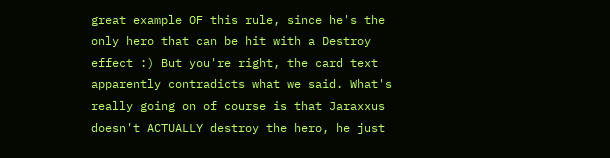great example OF this rule, since he's the only hero that can be hit with a Destroy effect :) But you're right, the card text apparently contradicts what we said. What's really going on of course is that Jaraxxus doesn't ACTUALLY destroy the hero, he just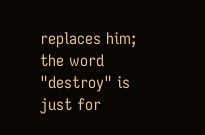replaces him; the word "destroy" is just for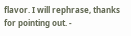flavor. I will rephrase, thanks for pointing out. -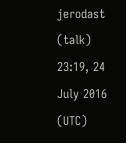jerodast (talk) 23:19, 24 July 2016 (UTC)